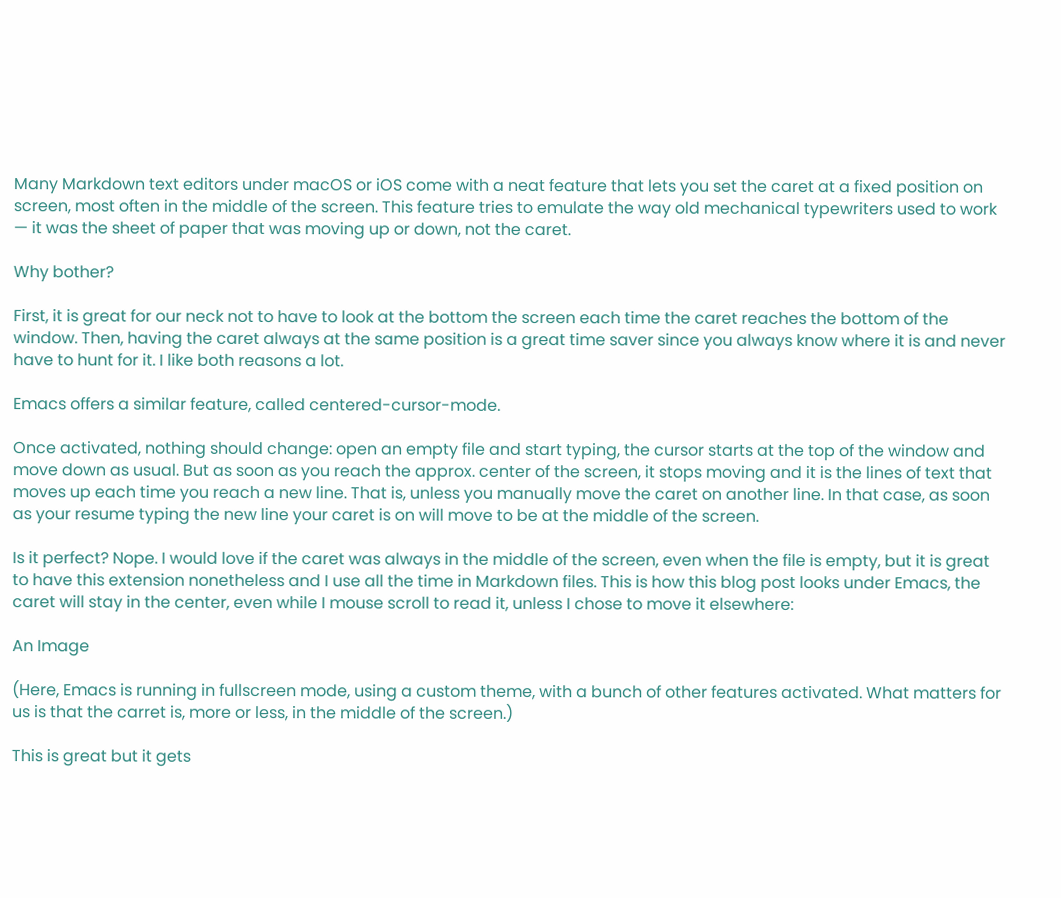Many Markdown text editors under macOS or iOS come with a neat feature that lets you set the caret at a fixed position on screen, most often in the middle of the screen. This feature tries to emulate the way old mechanical typewriters used to work — it was the sheet of paper that was moving up or down, not the caret.

Why bother?

First, it is great for our neck not to have to look at the bottom the screen each time the caret reaches the bottom of the window. Then, having the caret always at the same position is a great time saver since you always know where it is and never have to hunt for it. I like both reasons a lot.

Emacs offers a similar feature, called centered-cursor-mode.

Once activated, nothing should change: open an empty file and start typing, the cursor starts at the top of the window and move down as usual. But as soon as you reach the approx. center of the screen, it stops moving and it is the lines of text that moves up each time you reach a new line. That is, unless you manually move the caret on another line. In that case, as soon as your resume typing the new line your caret is on will move to be at the middle of the screen.

Is it perfect? Nope. I would love if the caret was always in the middle of the screen, even when the file is empty, but it is great to have this extension nonetheless and I use all the time in Markdown files. This is how this blog post looks under Emacs, the caret will stay in the center, even while I mouse scroll to read it, unless I chose to move it elsewhere:

An Image

(Here, Emacs is running in fullscreen mode, using a custom theme, with a bunch of other features activated. What matters for us is that the carret is, more or less, in the middle of the screen.)

This is great but it gets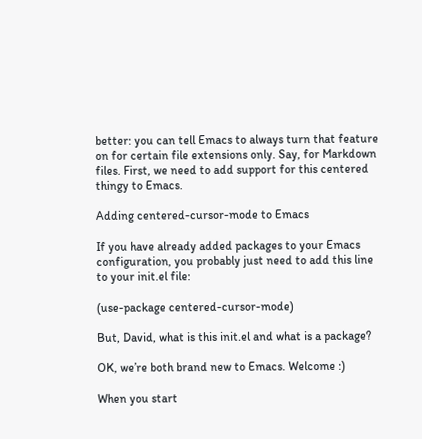better: you can tell Emacs to always turn that feature on for certain file extensions only. Say, for Markdown files. First, we need to add support for this centered thingy to Emacs.

Adding centered-cursor-mode to Emacs

If you have already added packages to your Emacs configuration, you probably just need to add this line to your init.el file:

(use-package centered-cursor-mode)

But, David, what is this init.el and what is a package?

OK, we’re both brand new to Emacs. Welcome :)

When you start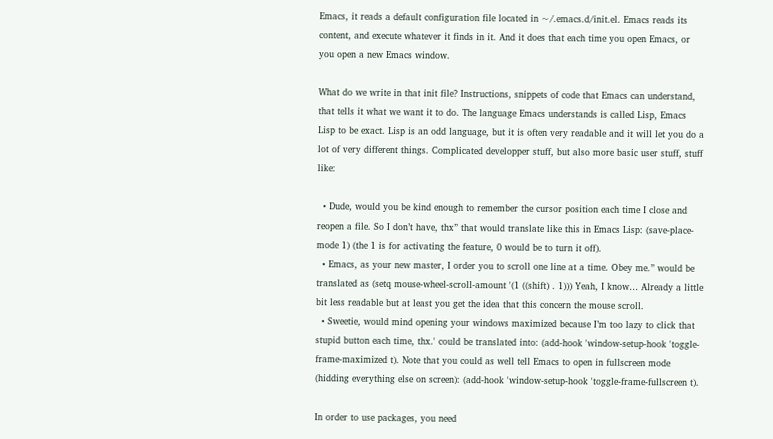Emacs, it reads a default configuration file located in ~/.emacs.d/init.el. Emacs reads its content, and execute whatever it finds in it. And it does that each time you open Emacs, or you open a new Emacs window.

What do we write in that init file? Instructions, snippets of code that Emacs can understand, that tells it what we want it to do. The language Emacs understands is called Lisp, Emacs Lisp to be exact. Lisp is an odd language, but it is often very readable and it will let you do a lot of very different things. Complicated developper stuff, but also more basic user stuff, stuff like:

  • Dude, would you be kind enough to remember the cursor position each time I close and reopen a file. So I don’t have, thx” that would translate like this in Emacs Lisp: (save-place-mode 1) (the 1 is for activating the feature, 0 would be to turn it off).
  • Emacs, as your new master, I order you to scroll one line at a time. Obey me.” would be translated as (setq mouse-wheel-scroll-amount '(1 ((shift) . 1))) Yeah, I know… Already a little bit less readable but at least you get the idea that this concern the mouse scroll.
  • Sweetie, would mind opening your windows maximized because I’m too lazy to click that stupid button each time, thx.' could be translated into: (add-hook 'window-setup-hook 'toggle-frame-maximized t). Note that you could as well tell Emacs to open in fullscreen mode (hidding everything else on screen): (add-hook 'window-setup-hook 'toggle-frame-fullscreen t).

In order to use packages, you need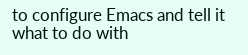to configure Emacs and tell it what to do with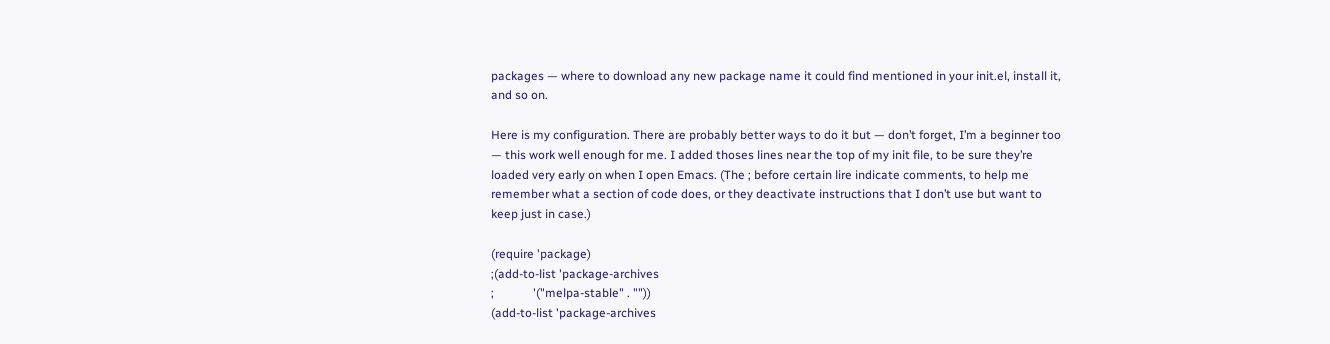packages — where to download any new package name it could find mentioned in your init.el, install it, and so on.

Here is my configuration. There are probably better ways to do it but — don’t forget, I’m a beginner too — this work well enough for me. I added thoses lines near the top of my init file, to be sure they’re loaded very early on when I open Emacs. (The ; before certain lire indicate comments, to help me remember what a section of code does, or they deactivate instructions that I don’t use but want to keep just in case.)

(require 'package)
;(add-to-list 'package-archives
;             '("melpa-stable" . ""))
(add-to-list 'package-archives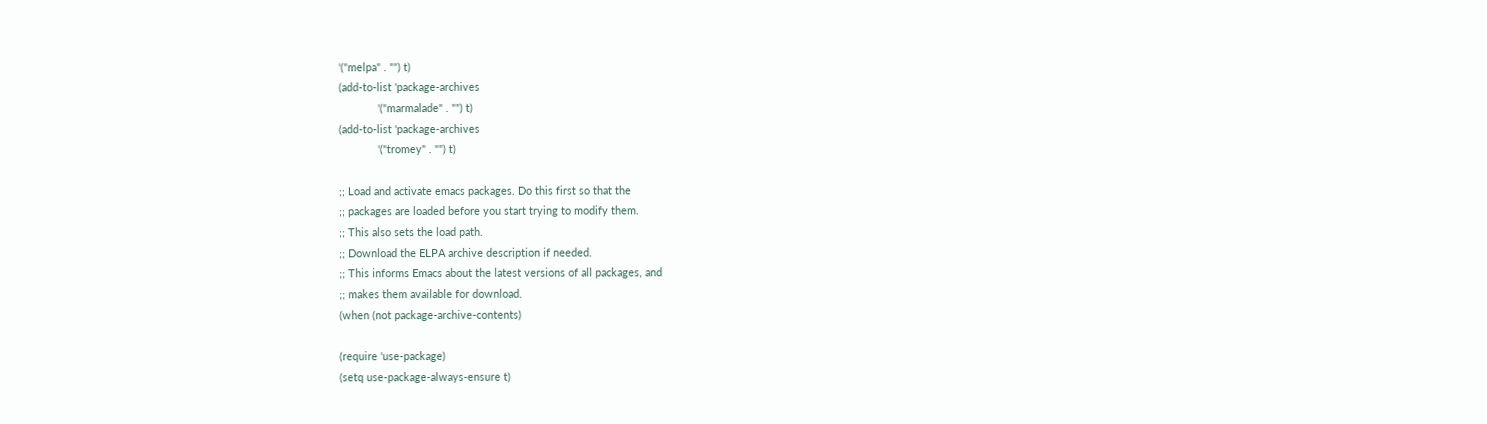'("melpa" . "") t)
(add-to-list 'package-archives
             '("marmalade" . "") t)
(add-to-list 'package-archives
             '("tromey" . "") t)

;; Load and activate emacs packages. Do this first so that the
;; packages are loaded before you start trying to modify them.
;; This also sets the load path.
;; Download the ELPA archive description if needed.
;; This informs Emacs about the latest versions of all packages, and
;; makes them available for download.
(when (not package-archive-contents)

(require 'use-package)
(setq use-package-always-ensure t)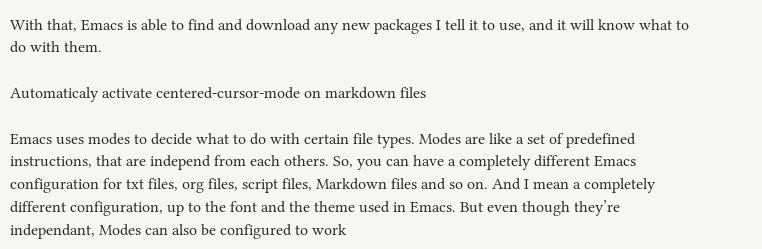With that, Emacs is able to find and download any new packages I tell it to use, and it will know what to do with them.

Automaticaly activate centered-cursor-mode on markdown files

Emacs uses modes to decide what to do with certain file types. Modes are like a set of predefined instructions, that are independ from each others. So, you can have a completely different Emacs configuration for txt files, org files, script files, Markdown files and so on. And I mean a completely different configuration, up to the font and the theme used in Emacs. But even though they’re independant, Modes can also be configured to work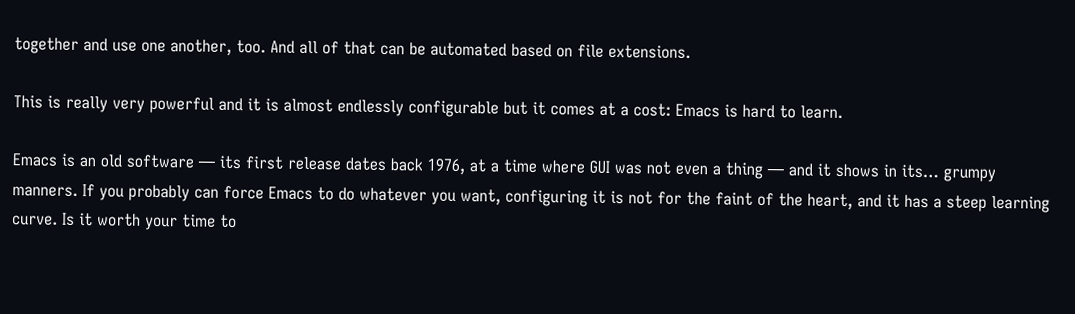together and use one another, too. And all of that can be automated based on file extensions.

This is really very powerful and it is almost endlessly configurable but it comes at a cost: Emacs is hard to learn.

Emacs is an old software — its first release dates back 1976, at a time where GUI was not even a thing — and it shows in its… grumpy manners. If you probably can force Emacs to do whatever you want, configuring it is not for the faint of the heart, and it has a steep learning curve. Is it worth your time to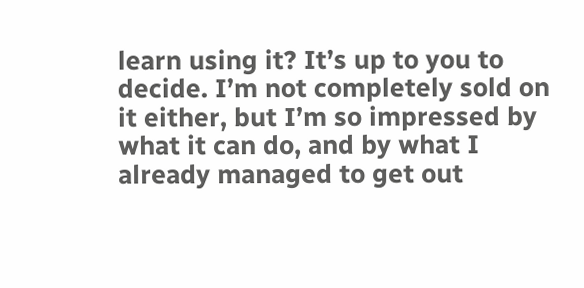learn using it? It’s up to you to decide. I’m not completely sold on it either, but I’m so impressed by what it can do, and by what I already managed to get out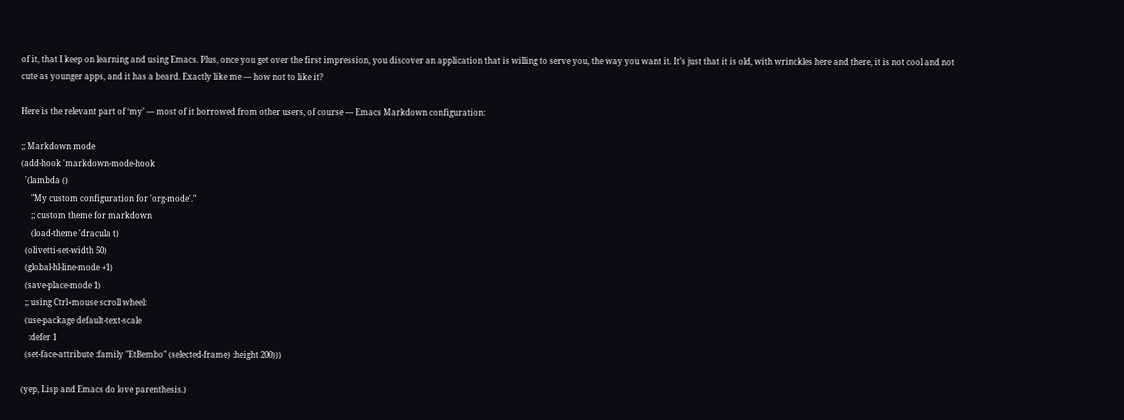of it, that I keep on learning and using Emacs. Plus, once you get over the first impression, you discover an application that is willing to serve you, the way you want it. It’s just that it is old, with wrinckles here and there, it is not cool and not cute as younger apps, and it has a beard. Exactly like me — how not to like it?

Here is the relevant part of ‘my’ — most of it borrowed from other users, of course — Emacs Markdown configuration:

;; Markdown mode
(add-hook 'markdown-mode-hook
  '(lambda ()
     "My custom configuration for 'org-mode'."
     ;; custom theme for markdown
     (load-theme 'dracula t)
  (olivetti-set-width 50)
  (global-hl-line-mode +1)
  (save-place-mode 1)
  ;; using Ctrl+mouse scroll wheel:
  (use-package default-text-scale
    :defer 1
  (set-face-attribute :family "EtBembo" (selected-frame) :height 200)))

(yep, Lisp and Emacs do love parenthesis.)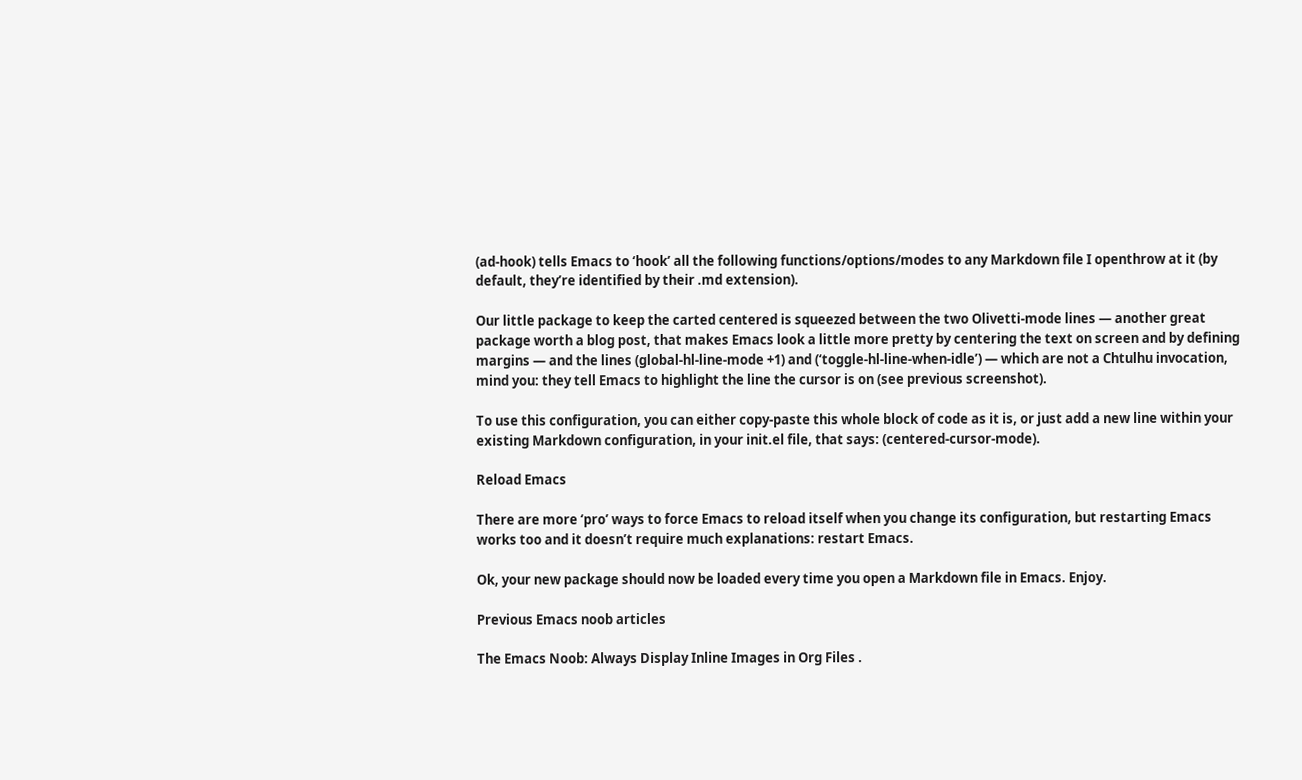(ad-hook) tells Emacs to ‘hook’ all the following functions/options/modes to any Markdown file I openthrow at it (by default, they’re identified by their .md extension).

Our little package to keep the carted centered is squeezed between the two Olivetti-mode lines — another great package worth a blog post, that makes Emacs look a little more pretty by centering the text on screen and by defining margins — and the lines (global-hl-line-mode +1) and (‘toggle-hl-line-when-idle’) — which are not a Chtulhu invocation, mind you: they tell Emacs to highlight the line the cursor is on (see previous screenshot).

To use this configuration, you can either copy-paste this whole block of code as it is, or just add a new line within your existing Markdown configuration, in your init.el file, that says: (centered-cursor-mode).

Reload Emacs

There are more ‘pro’ ways to force Emacs to reload itself when you change its configuration, but restarting Emacs works too and it doesn’t require much explanations: restart Emacs.

Ok, your new package should now be loaded every time you open a Markdown file in Emacs. Enjoy.

Previous Emacs noob articles

The Emacs Noob: Always Display Inline Images in Org Files .